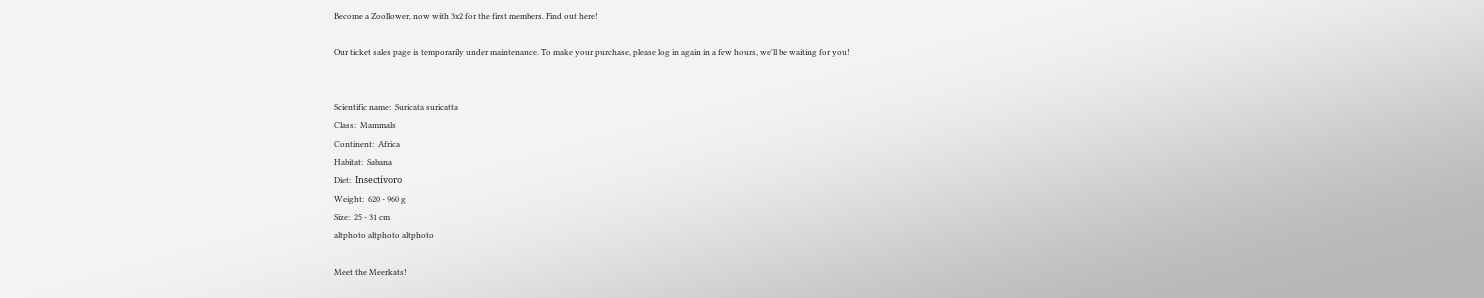Become a Zoollower, now with 3x2 for the first members. Find out here!

Our ticket sales page is temporarily under maintenance. To make your purchase, please log in again in a few hours, we'll be waiting for you!


Scientific name:  Suricata suricatta
Class:  Mammals
Continent:  Africa
Habitat:  Sabana
Diet:  Insectívoro
Weight:  620 - 960 g
Size:  25 - 31 cm
altphoto altphoto altphoto

Meet the Meerkats!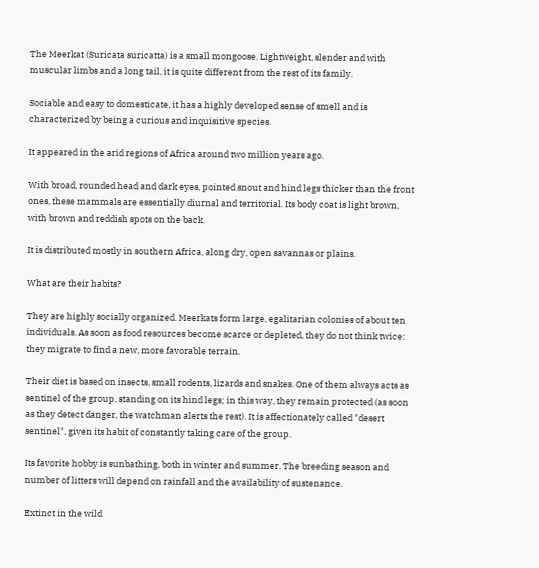The Meerkat (Suricata suricatta) is a small mongoose. Lightweight, slender and with muscular limbs and a long tail, it is quite different from the rest of its family.

Sociable and easy to domesticate, it has a highly developed sense of smell and is characterized by being a curious and inquisitive species.

It appeared in the arid regions of Africa around two million years ago.

With broad, rounded head and dark eyes, pointed snout and hind legs thicker than the front ones, these mammals are essentially diurnal and territorial. Its body coat is light brown, with brown and reddish spots on the back.

It is distributed mostly in southern Africa, along dry, open savannas or plains.

What are their habits?

They are highly socially organized. Meerkats form large, egalitarian colonies of about ten individuals. As soon as food resources become scarce or depleted, they do not think twice: they migrate to find a new, more favorable terrain.

Their diet is based on insects, small rodents, lizards and snakes. One of them always acts as sentinel of the group, standing on its hind legs; in this way, they remain protected (as soon as they detect danger, the watchman alerts the rest). It is affectionately called "desert sentinel", given its habit of constantly taking care of the group.

Its favorite hobby is sunbathing, both in winter and summer. The breeding season and number of litters will depend on rainfall and the availability of sustenance.

Extinct in the wild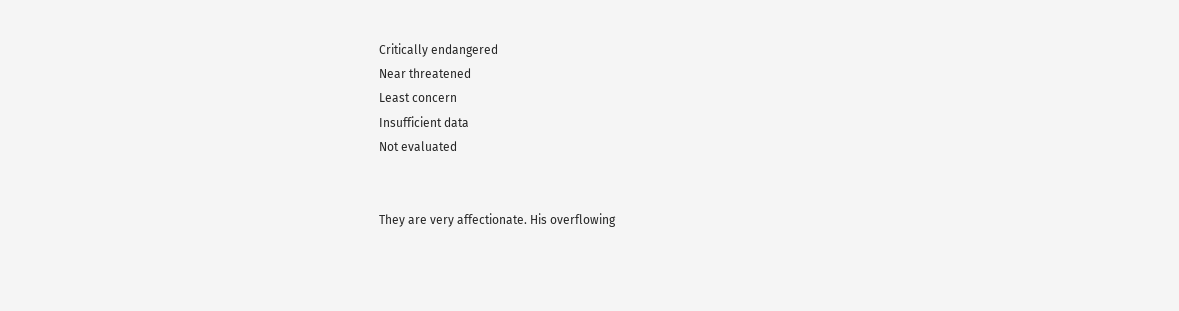Critically endangered
Near threatened
Least concern
Insufficient data
Not evaluated


They are very affectionate. His overflowing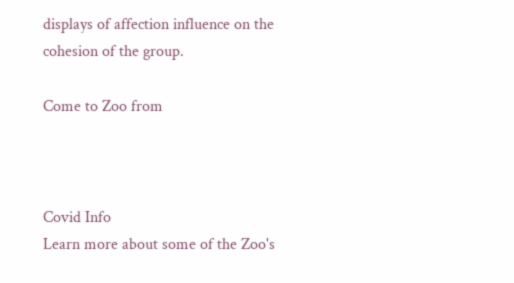displays of affection influence on the cohesion of the group.

Come to Zoo from



Covid Info
Learn more about some of the Zoo's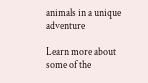animals in a unique adventure

Learn more about some of the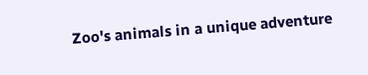Zoo's animals in a unique adventure